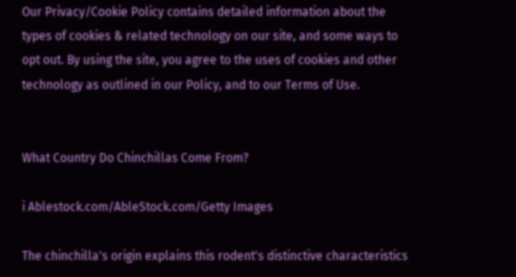Our Privacy/Cookie Policy contains detailed information about the types of cookies & related technology on our site, and some ways to opt out. By using the site, you agree to the uses of cookies and other technology as outlined in our Policy, and to our Terms of Use.


What Country Do Chinchillas Come From?

i Ablestock.com/AbleStock.com/Getty Images

The chinchilla's origin explains this rodent's distinctive characteristics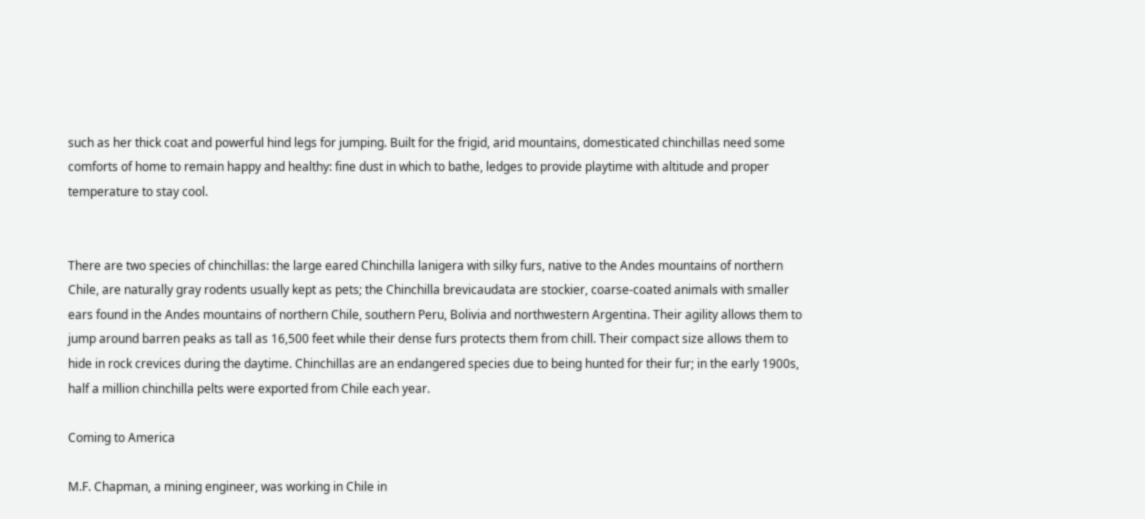such as her thick coat and powerful hind legs for jumping. Built for the frigid, arid mountains, domesticated chinchillas need some comforts of home to remain happy and healthy: fine dust in which to bathe, ledges to provide playtime with altitude and proper temperature to stay cool.


There are two species of chinchillas: the large eared Chinchilla lanigera with silky furs, native to the Andes mountains of northern Chile, are naturally gray rodents usually kept as pets; the Chinchilla brevicaudata are stockier, coarse-coated animals with smaller ears found in the Andes mountains of northern Chile, southern Peru, Bolivia and northwestern Argentina. Their agility allows them to jump around barren peaks as tall as 16,500 feet while their dense furs protects them from chill. Their compact size allows them to hide in rock crevices during the daytime. Chinchillas are an endangered species due to being hunted for their fur; in the early 1900s, half a million chinchilla pelts were exported from Chile each year.

Coming to America

M.F. Chapman, a mining engineer, was working in Chile in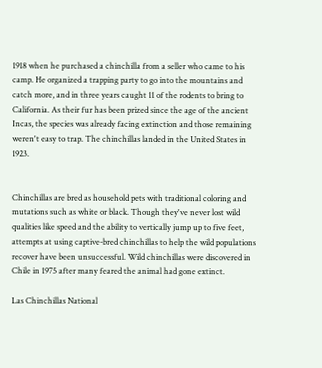1918 when he purchased a chinchilla from a seller who came to his camp. He organized a trapping party to go into the mountains and catch more, and in three years caught 11 of the rodents to bring to California. As their fur has been prized since the age of the ancient Incas, the species was already facing extinction and those remaining weren't easy to trap. The chinchillas landed in the United States in 1923.


Chinchillas are bred as household pets with traditional coloring and mutations such as white or black. Though they've never lost wild qualities like speed and the ability to vertically jump up to five feet, attempts at using captive-bred chinchillas to help the wild populations recover have been unsuccessful. Wild chinchillas were discovered in Chile in 1975 after many feared the animal had gone extinct.

Las Chinchillas National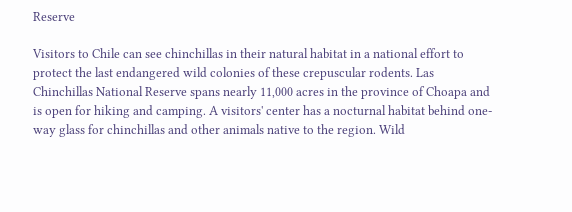Reserve

Visitors to Chile can see chinchillas in their natural habitat in a national effort to protect the last endangered wild colonies of these crepuscular rodents. Las Chinchillas National Reserve spans nearly 11,000 acres in the province of Choapa and is open for hiking and camping. A visitors' center has a nocturnal habitat behind one-way glass for chinchillas and other animals native to the region. Wild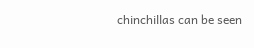chinchillas can be seen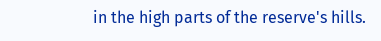in the high parts of the reserve's hills.